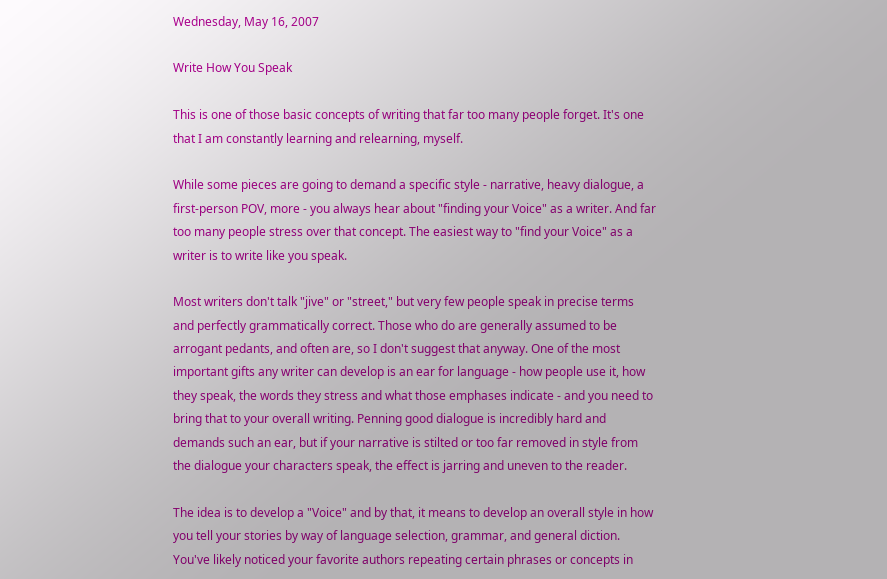Wednesday, May 16, 2007

Write How You Speak

This is one of those basic concepts of writing that far too many people forget. It's one that I am constantly learning and relearning, myself.

While some pieces are going to demand a specific style - narrative, heavy dialogue, a first-person POV, more - you always hear about "finding your Voice" as a writer. And far too many people stress over that concept. The easiest way to "find your Voice" as a writer is to write like you speak.

Most writers don't talk "jive" or "street," but very few people speak in precise terms and perfectly grammatically correct. Those who do are generally assumed to be arrogant pedants, and often are, so I don't suggest that anyway. One of the most important gifts any writer can develop is an ear for language - how people use it, how they speak, the words they stress and what those emphases indicate - and you need to bring that to your overall writing. Penning good dialogue is incredibly hard and demands such an ear, but if your narrative is stilted or too far removed in style from the dialogue your characters speak, the effect is jarring and uneven to the reader.

The idea is to develop a "Voice" and by that, it means to develop an overall style in how you tell your stories by way of language selection, grammar, and general diction. You've likely noticed your favorite authors repeating certain phrases or concepts in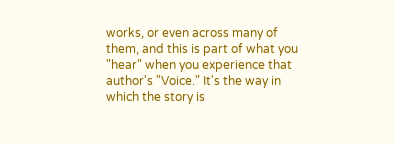works, or even across many of them, and this is part of what you "hear" when you experience that author's "Voice." It's the way in which the story is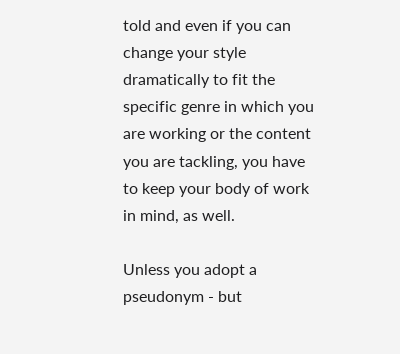told and even if you can change your style dramatically to fit the specific genre in which you are working or the content you are tackling, you have to keep your body of work in mind, as well.

Unless you adopt a pseudonym - but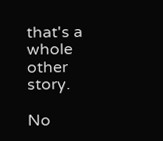that's a whole other story.

No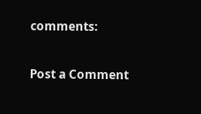comments:

Post a Comment